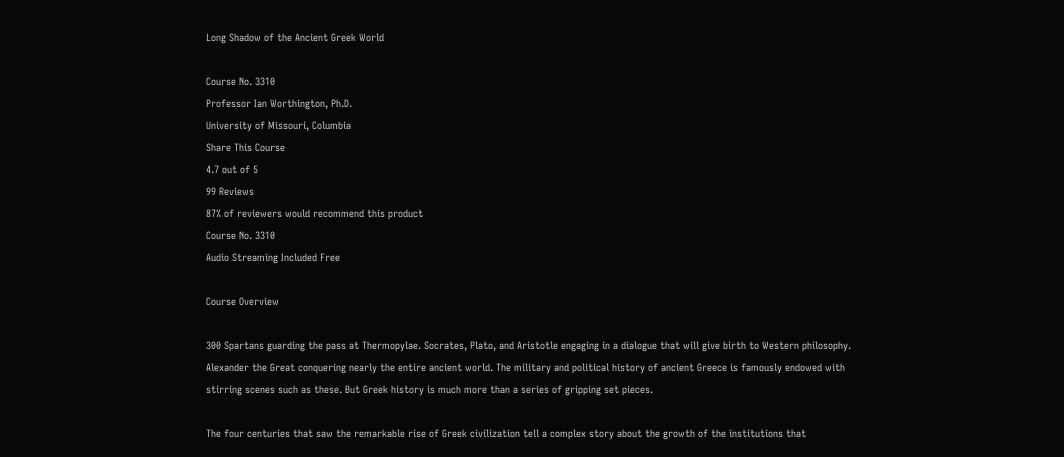Long Shadow of the Ancient Greek World

Course No. 3310
Professor Ian Worthington, Ph.D.
University of Missouri, Columbia
Share This Course
4.7 out of 5
99 Reviews
87% of reviewers would recommend this product
Course No. 3310
Audio Streaming Included Free

Course Overview

300 Spartans guarding the pass at Thermopylae. Socrates, Plato, and Aristotle engaging in a dialogue that will give birth to Western philosophy. Alexander the Great conquering nearly the entire ancient world. The military and political history of ancient Greece is famously endowed with stirring scenes such as these. But Greek history is much more than a series of gripping set pieces.

The four centuries that saw the remarkable rise of Greek civilization tell a complex story about the growth of the institutions that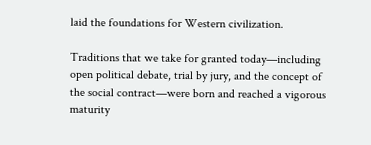laid the foundations for Western civilization.

Traditions that we take for granted today—including open political debate, trial by jury, and the concept of the social contract—were born and reached a vigorous maturity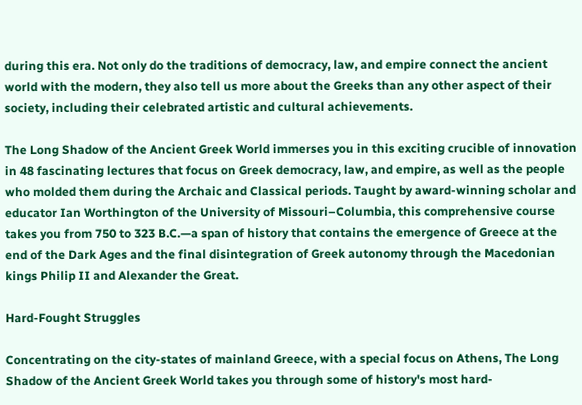during this era. Not only do the traditions of democracy, law, and empire connect the ancient world with the modern, they also tell us more about the Greeks than any other aspect of their society, including their celebrated artistic and cultural achievements.

The Long Shadow of the Ancient Greek World immerses you in this exciting crucible of innovation in 48 fascinating lectures that focus on Greek democracy, law, and empire, as well as the people who molded them during the Archaic and Classical periods. Taught by award-winning scholar and educator Ian Worthington of the University of Missouri–Columbia, this comprehensive course takes you from 750 to 323 B.C.—a span of history that contains the emergence of Greece at the end of the Dark Ages and the final disintegration of Greek autonomy through the Macedonian kings Philip II and Alexander the Great.

Hard-Fought Struggles

Concentrating on the city-states of mainland Greece, with a special focus on Athens, The Long Shadow of the Ancient Greek World takes you through some of history's most hard-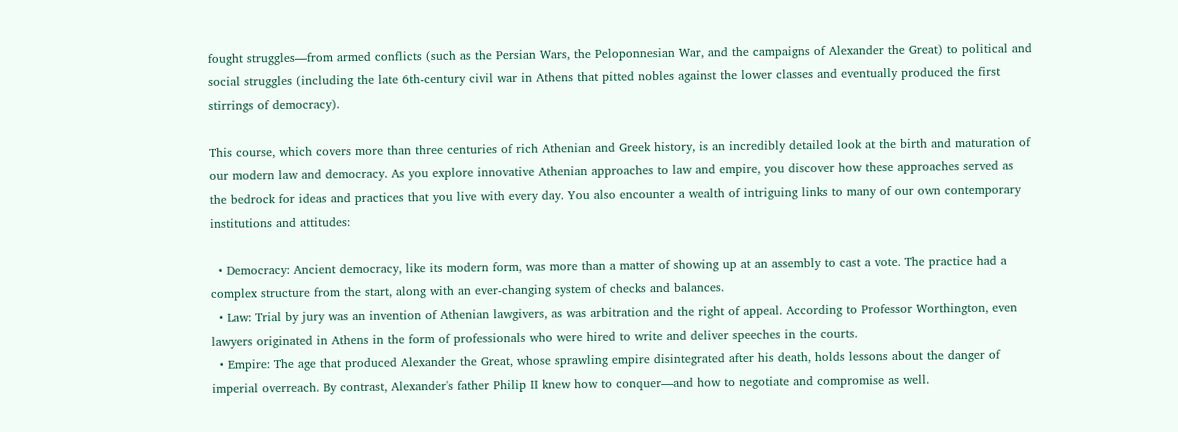fought struggles—from armed conflicts (such as the Persian Wars, the Peloponnesian War, and the campaigns of Alexander the Great) to political and social struggles (including the late 6th-century civil war in Athens that pitted nobles against the lower classes and eventually produced the first stirrings of democracy).

This course, which covers more than three centuries of rich Athenian and Greek history, is an incredibly detailed look at the birth and maturation of our modern law and democracy. As you explore innovative Athenian approaches to law and empire, you discover how these approaches served as the bedrock for ideas and practices that you live with every day. You also encounter a wealth of intriguing links to many of our own contemporary institutions and attitudes:

  • Democracy: Ancient democracy, like its modern form, was more than a matter of showing up at an assembly to cast a vote. The practice had a complex structure from the start, along with an ever-changing system of checks and balances.
  • Law: Trial by jury was an invention of Athenian lawgivers, as was arbitration and the right of appeal. According to Professor Worthington, even lawyers originated in Athens in the form of professionals who were hired to write and deliver speeches in the courts.
  • Empire: The age that produced Alexander the Great, whose sprawling empire disintegrated after his death, holds lessons about the danger of imperial overreach. By contrast, Alexander's father Philip II knew how to conquer—and how to negotiate and compromise as well.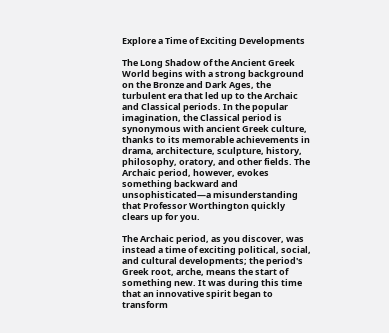Explore a Time of Exciting Developments

The Long Shadow of the Ancient Greek World begins with a strong background on the Bronze and Dark Ages, the turbulent era that led up to the Archaic and Classical periods. In the popular imagination, the Classical period is synonymous with ancient Greek culture, thanks to its memorable achievements in drama, architecture, sculpture, history, philosophy, oratory, and other fields. The Archaic period, however, evokes something backward and unsophisticated—a misunderstanding that Professor Worthington quickly clears up for you.

The Archaic period, as you discover, was instead a time of exciting political, social, and cultural developments; the period's Greek root, arche, means the start of something new. It was during this time that an innovative spirit began to transform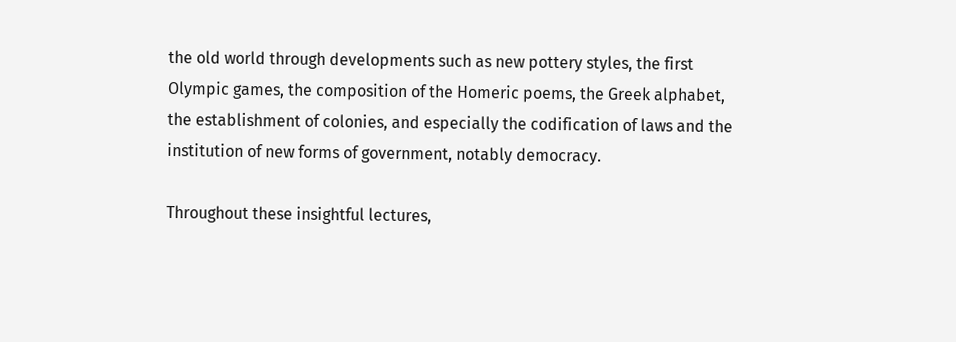the old world through developments such as new pottery styles, the first Olympic games, the composition of the Homeric poems, the Greek alphabet, the establishment of colonies, and especially the codification of laws and the institution of new forms of government, notably democracy.

Throughout these insightful lectures,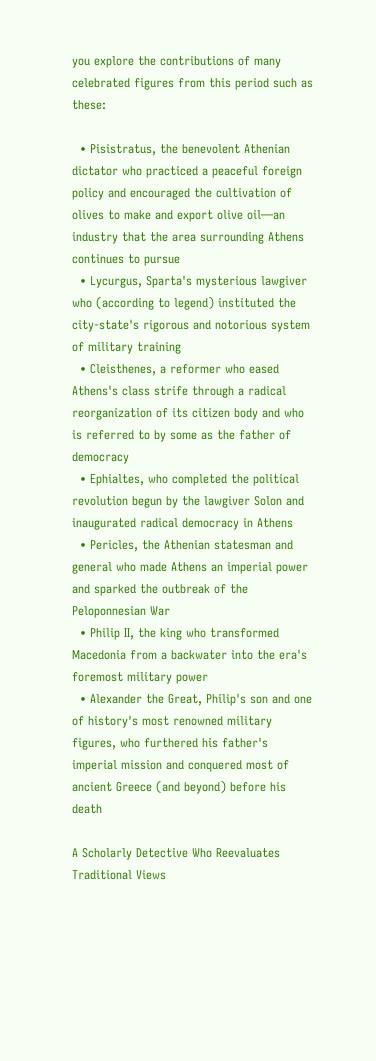you explore the contributions of many celebrated figures from this period such as these:

  • Pisistratus, the benevolent Athenian dictator who practiced a peaceful foreign policy and encouraged the cultivation of olives to make and export olive oil—an industry that the area surrounding Athens continues to pursue
  • Lycurgus, Sparta's mysterious lawgiver who (according to legend) instituted the city-state's rigorous and notorious system of military training
  • Cleisthenes, a reformer who eased Athens's class strife through a radical reorganization of its citizen body and who is referred to by some as the father of democracy
  • Ephialtes, who completed the political revolution begun by the lawgiver Solon and inaugurated radical democracy in Athens
  • Pericles, the Athenian statesman and general who made Athens an imperial power and sparked the outbreak of the Peloponnesian War
  • Philip II, the king who transformed Macedonia from a backwater into the era's foremost military power
  • Alexander the Great, Philip's son and one of history's most renowned military figures, who furthered his father's imperial mission and conquered most of ancient Greece (and beyond) before his death

A Scholarly Detective Who Reevaluates Traditional Views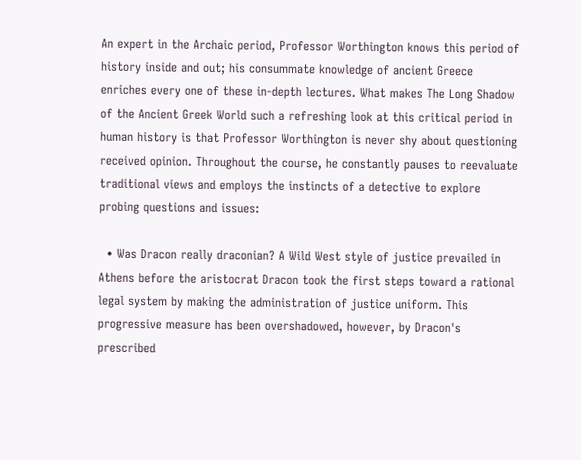An expert in the Archaic period, Professor Worthington knows this period of history inside and out; his consummate knowledge of ancient Greece enriches every one of these in-depth lectures. What makes The Long Shadow of the Ancient Greek World such a refreshing look at this critical period in human history is that Professor Worthington is never shy about questioning received opinion. Throughout the course, he constantly pauses to reevaluate traditional views and employs the instincts of a detective to explore probing questions and issues:

  • Was Dracon really draconian? A Wild West style of justice prevailed in Athens before the aristocrat Dracon took the first steps toward a rational legal system by making the administration of justice uniform. This progressive measure has been overshadowed, however, by Dracon's prescribed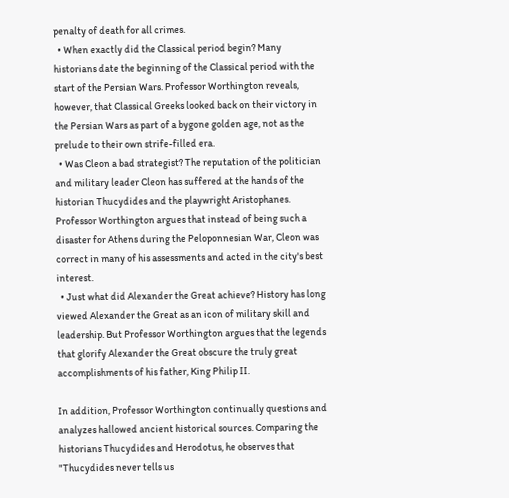penalty of death for all crimes.
  • When exactly did the Classical period begin? Many historians date the beginning of the Classical period with the start of the Persian Wars. Professor Worthington reveals, however, that Classical Greeks looked back on their victory in the Persian Wars as part of a bygone golden age, not as the prelude to their own strife-filled era.
  • Was Cleon a bad strategist? The reputation of the politician and military leader Cleon has suffered at the hands of the historian Thucydides and the playwright Aristophanes. Professor Worthington argues that instead of being such a disaster for Athens during the Peloponnesian War, Cleon was correct in many of his assessments and acted in the city's best interest.
  • Just what did Alexander the Great achieve? History has long viewed Alexander the Great as an icon of military skill and leadership. But Professor Worthington argues that the legends that glorify Alexander the Great obscure the truly great accomplishments of his father, King Philip II.

In addition, Professor Worthington continually questions and analyzes hallowed ancient historical sources. Comparing the historians Thucydides and Herodotus, he observes that "Thucydides never tells us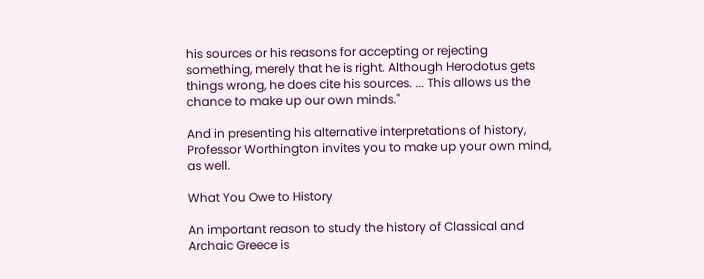his sources or his reasons for accepting or rejecting something, merely that he is right. Although Herodotus gets things wrong, he does cite his sources. ... This allows us the chance to make up our own minds."

And in presenting his alternative interpretations of history, Professor Worthington invites you to make up your own mind, as well.

What You Owe to History

An important reason to study the history of Classical and Archaic Greece is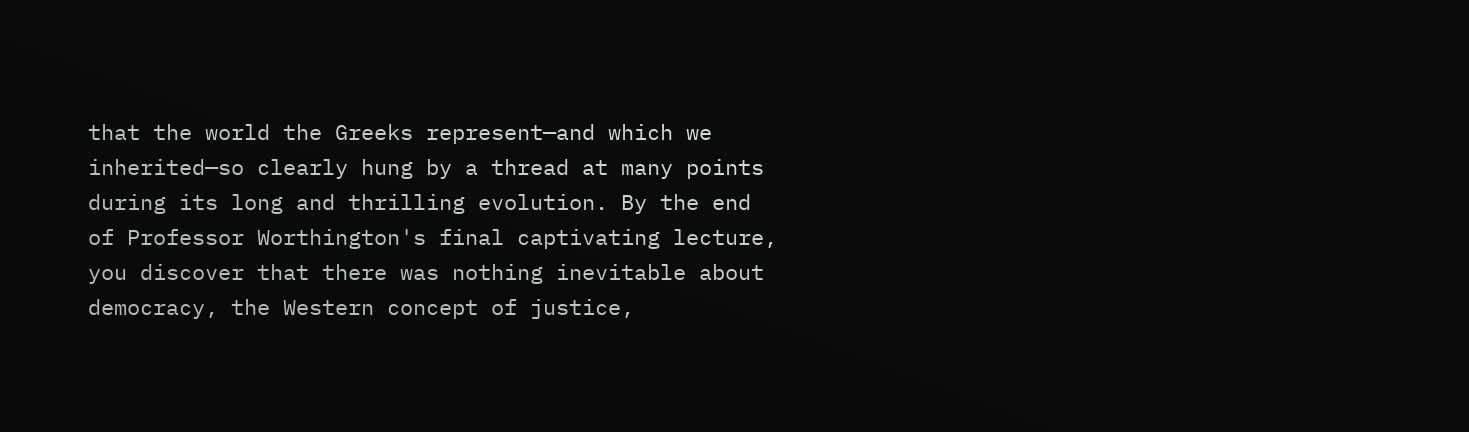that the world the Greeks represent—and which we inherited—so clearly hung by a thread at many points during its long and thrilling evolution. By the end of Professor Worthington's final captivating lecture, you discover that there was nothing inevitable about democracy, the Western concept of justice,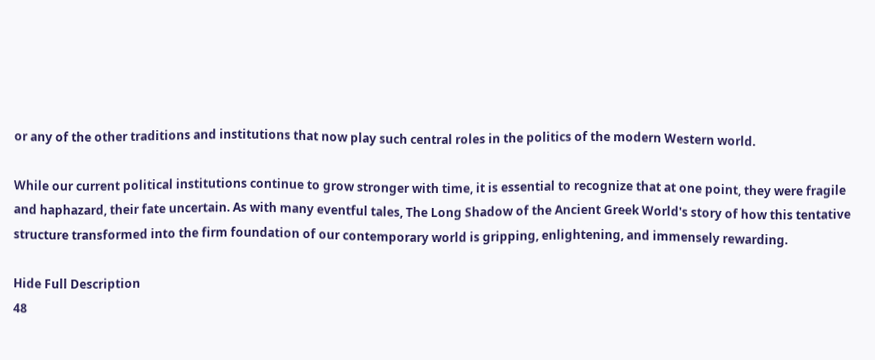or any of the other traditions and institutions that now play such central roles in the politics of the modern Western world.

While our current political institutions continue to grow stronger with time, it is essential to recognize that at one point, they were fragile and haphazard, their fate uncertain. As with many eventful tales, The Long Shadow of the Ancient Greek World's story of how this tentative structure transformed into the firm foundation of our contemporary world is gripping, enlightening, and immensely rewarding.

Hide Full Description
48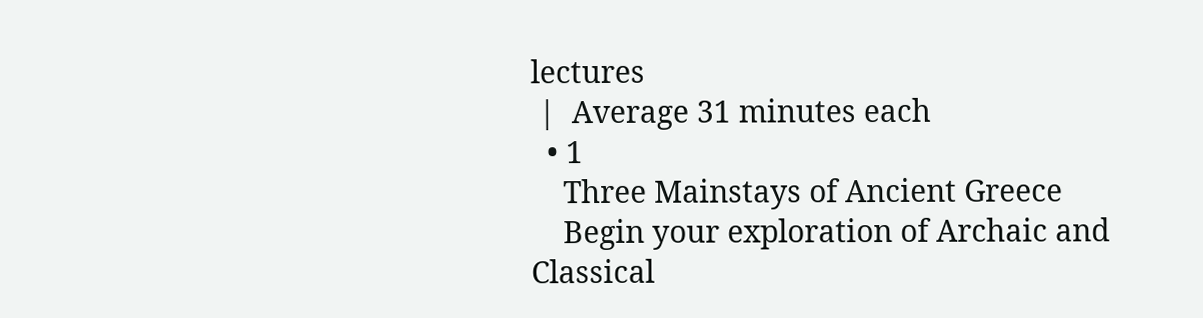lectures
 |  Average 31 minutes each
  • 1
    Three Mainstays of Ancient Greece
    Begin your exploration of Archaic and Classical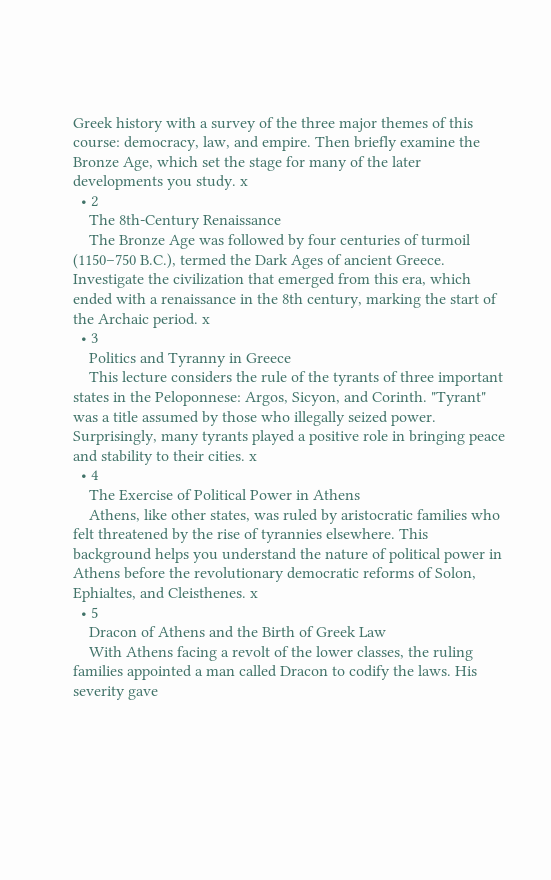Greek history with a survey of the three major themes of this course: democracy, law, and empire. Then briefly examine the Bronze Age, which set the stage for many of the later developments you study. x
  • 2
    The 8th-Century Renaissance
    The Bronze Age was followed by four centuries of turmoil (1150–750 B.C.), termed the Dark Ages of ancient Greece. Investigate the civilization that emerged from this era, which ended with a renaissance in the 8th century, marking the start of the Archaic period. x
  • 3
    Politics and Tyranny in Greece
    This lecture considers the rule of the tyrants of three important states in the Peloponnese: Argos, Sicyon, and Corinth. "Tyrant" was a title assumed by those who illegally seized power. Surprisingly, many tyrants played a positive role in bringing peace and stability to their cities. x
  • 4
    The Exercise of Political Power in Athens
    Athens, like other states, was ruled by aristocratic families who felt threatened by the rise of tyrannies elsewhere. This background helps you understand the nature of political power in Athens before the revolutionary democratic reforms of Solon, Ephialtes, and Cleisthenes. x
  • 5
    Dracon of Athens and the Birth of Greek Law
    With Athens facing a revolt of the lower classes, the ruling families appointed a man called Dracon to codify the laws. His severity gave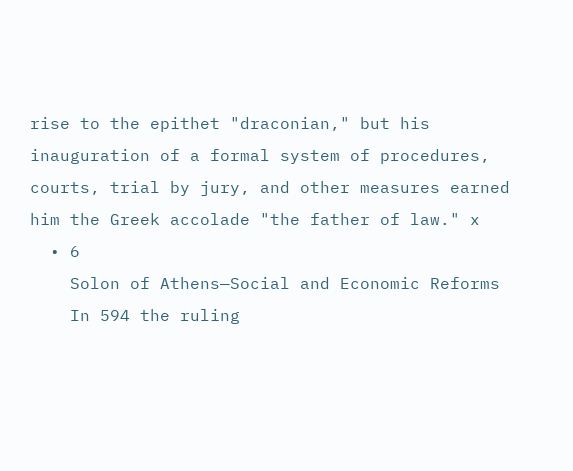rise to the epithet "draconian," but his inauguration of a formal system of procedures, courts, trial by jury, and other measures earned him the Greek accolade "the father of law." x
  • 6
    Solon of Athens—Social and Economic Reforms
    In 594 the ruling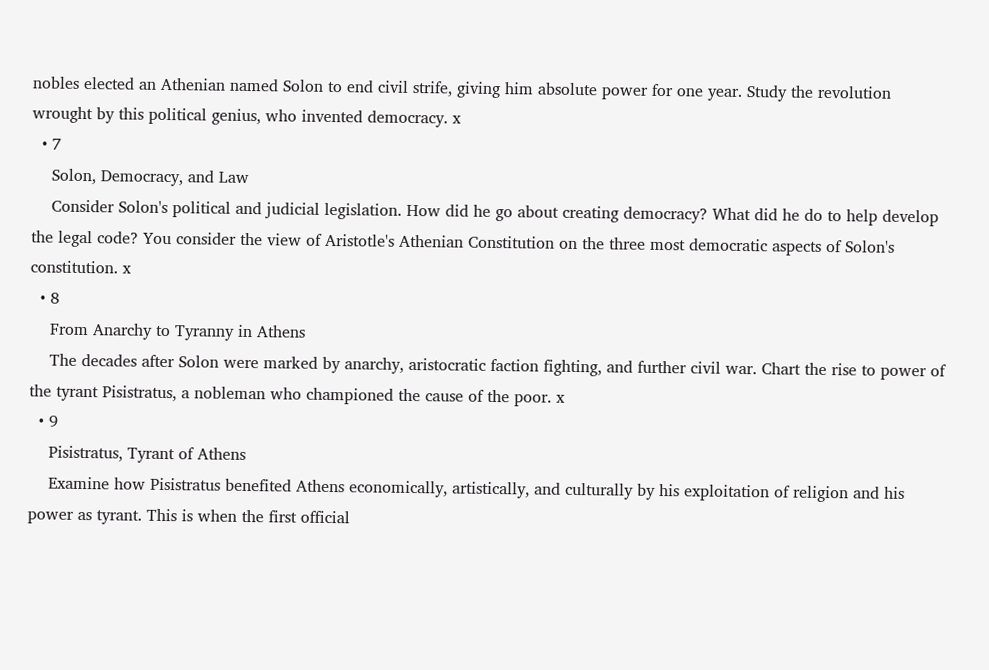nobles elected an Athenian named Solon to end civil strife, giving him absolute power for one year. Study the revolution wrought by this political genius, who invented democracy. x
  • 7
    Solon, Democracy, and Law
    Consider Solon's political and judicial legislation. How did he go about creating democracy? What did he do to help develop the legal code? You consider the view of Aristotle's Athenian Constitution on the three most democratic aspects of Solon's constitution. x
  • 8
    From Anarchy to Tyranny in Athens
    The decades after Solon were marked by anarchy, aristocratic faction fighting, and further civil war. Chart the rise to power of the tyrant Pisistratus, a nobleman who championed the cause of the poor. x
  • 9
    Pisistratus, Tyrant of Athens
    Examine how Pisistratus benefited Athens economically, artistically, and culturally by his exploitation of religion and his power as tyrant. This is when the first official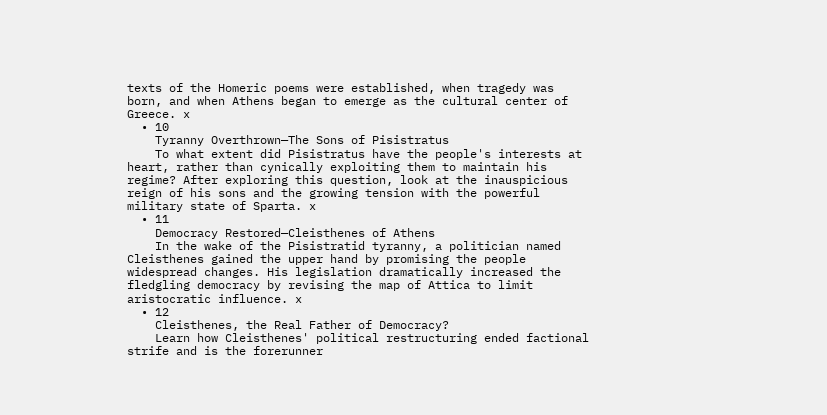texts of the Homeric poems were established, when tragedy was born, and when Athens began to emerge as the cultural center of Greece. x
  • 10
    Tyranny Overthrown—The Sons of Pisistratus
    To what extent did Pisistratus have the people's interests at heart, rather than cynically exploiting them to maintain his regime? After exploring this question, look at the inauspicious reign of his sons and the growing tension with the powerful military state of Sparta. x
  • 11
    Democracy Restored—Cleisthenes of Athens
    In the wake of the Pisistratid tyranny, a politician named Cleisthenes gained the upper hand by promising the people widespread changes. His legislation dramatically increased the fledgling democracy by revising the map of Attica to limit aristocratic influence. x
  • 12
    Cleisthenes, the Real Father of Democracy?
    Learn how Cleisthenes' political restructuring ended factional strife and is the forerunner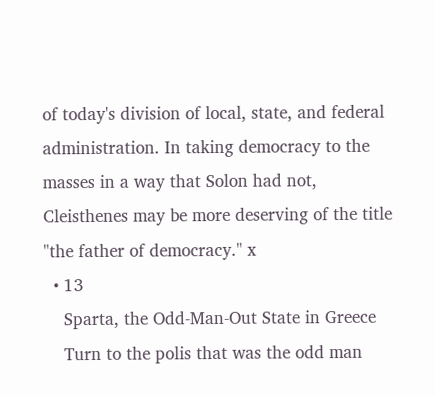of today's division of local, state, and federal administration. In taking democracy to the masses in a way that Solon had not, Cleisthenes may be more deserving of the title "the father of democracy." x
  • 13
    Sparta, the Odd-Man-Out State in Greece
    Turn to the polis that was the odd man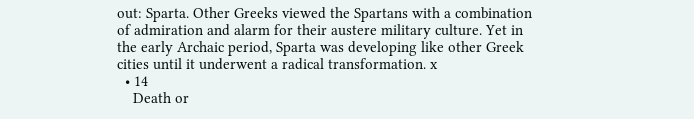out: Sparta. Other Greeks viewed the Spartans with a combination of admiration and alarm for their austere military culture. Yet in the early Archaic period, Sparta was developing like other Greek cities until it underwent a radical transformation. x
  • 14
    Death or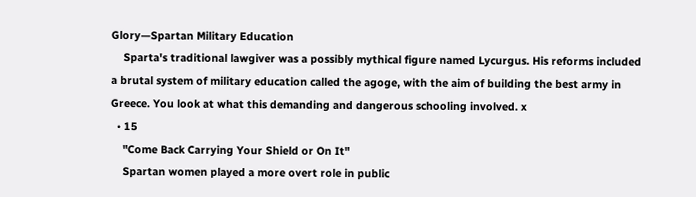Glory—Spartan Military Education
    Sparta's traditional lawgiver was a possibly mythical figure named Lycurgus. His reforms included a brutal system of military education called the agoge, with the aim of building the best army in Greece. You look at what this demanding and dangerous schooling involved. x
  • 15
    "Come Back Carrying Your Shield or On It"
    Spartan women played a more overt role in public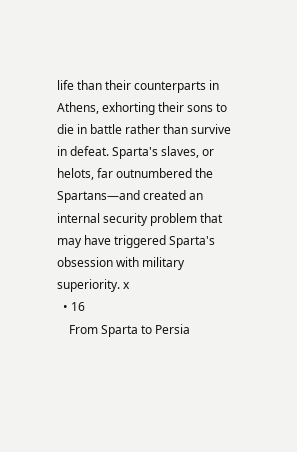life than their counterparts in Athens, exhorting their sons to die in battle rather than survive in defeat. Sparta's slaves, or helots, far outnumbered the Spartans—and created an internal security problem that may have triggered Sparta's obsession with military superiority. x
  • 16
    From Sparta to Persia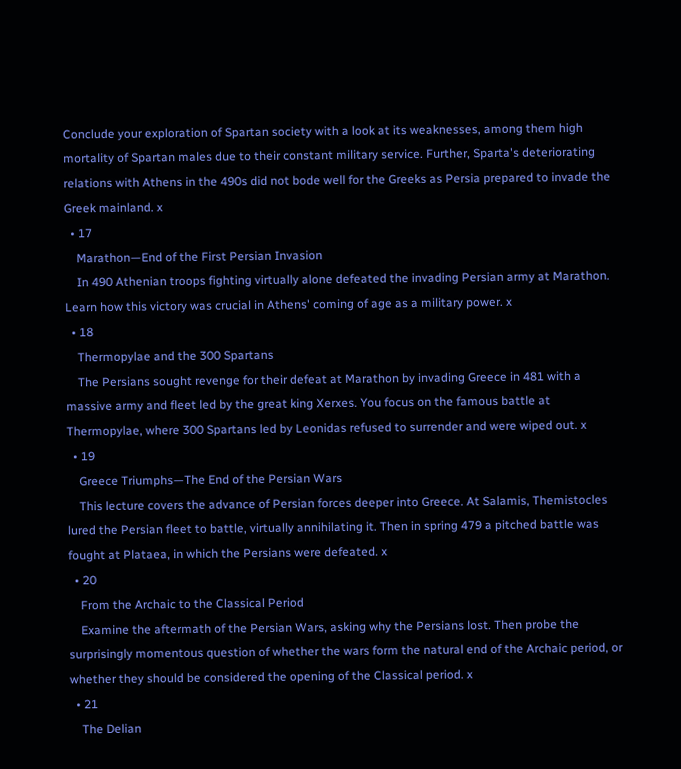Conclude your exploration of Spartan society with a look at its weaknesses, among them high mortality of Spartan males due to their constant military service. Further, Sparta's deteriorating relations with Athens in the 490s did not bode well for the Greeks as Persia prepared to invade the Greek mainland. x
  • 17
    Marathon—End of the First Persian Invasion
    In 490 Athenian troops fighting virtually alone defeated the invading Persian army at Marathon. Learn how this victory was crucial in Athens' coming of age as a military power. x
  • 18
    Thermopylae and the 300 Spartans
    The Persians sought revenge for their defeat at Marathon by invading Greece in 481 with a massive army and fleet led by the great king Xerxes. You focus on the famous battle at Thermopylae, where 300 Spartans led by Leonidas refused to surrender and were wiped out. x
  • 19
    Greece Triumphs—The End of the Persian Wars
    This lecture covers the advance of Persian forces deeper into Greece. At Salamis, Themistocles lured the Persian fleet to battle, virtually annihilating it. Then in spring 479 a pitched battle was fought at Plataea, in which the Persians were defeated. x
  • 20
    From the Archaic to the Classical Period
    Examine the aftermath of the Persian Wars, asking why the Persians lost. Then probe the surprisingly momentous question of whether the wars form the natural end of the Archaic period, or whether they should be considered the opening of the Classical period. x
  • 21
    The Delian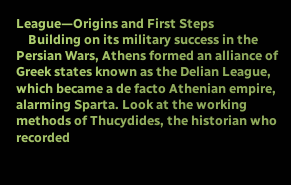League—Origins and First Steps
    Building on its military success in the Persian Wars, Athens formed an alliance of Greek states known as the Delian League, which became a de facto Athenian empire, alarming Sparta. Look at the working methods of Thucydides, the historian who recorded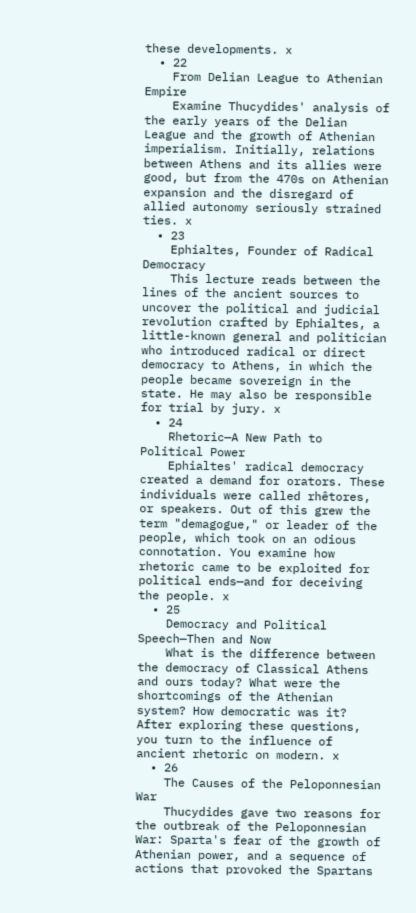these developments. x
  • 22
    From Delian League to Athenian Empire
    Examine Thucydides' analysis of the early years of the Delian League and the growth of Athenian imperialism. Initially, relations between Athens and its allies were good, but from the 470s on Athenian expansion and the disregard of allied autonomy seriously strained ties. x
  • 23
    Ephialtes, Founder of Radical Democracy
    This lecture reads between the lines of the ancient sources to uncover the political and judicial revolution crafted by Ephialtes, a little-known general and politician who introduced radical or direct democracy to Athens, in which the people became sovereign in the state. He may also be responsible for trial by jury. x
  • 24
    Rhetoric—A New Path to Political Power
    Ephialtes' radical democracy created a demand for orators. These individuals were called rhêtores, or speakers. Out of this grew the term "demagogue," or leader of the people, which took on an odious connotation. You examine how rhetoric came to be exploited for political ends—and for deceiving the people. x
  • 25
    Democracy and Political Speech—Then and Now
    What is the difference between the democracy of Classical Athens and ours today? What were the shortcomings of the Athenian system? How democratic was it? After exploring these questions, you turn to the influence of ancient rhetoric on modern. x
  • 26
    The Causes of the Peloponnesian War
    Thucydides gave two reasons for the outbreak of the Peloponnesian War: Sparta's fear of the growth of Athenian power, and a sequence of actions that provoked the Spartans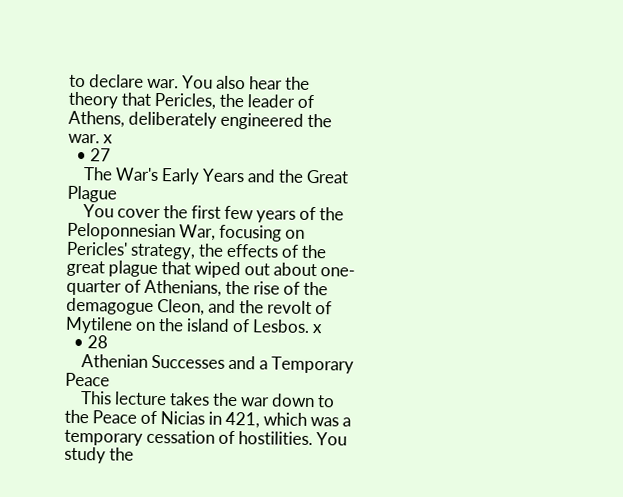to declare war. You also hear the theory that Pericles, the leader of Athens, deliberately engineered the war. x
  • 27
    The War's Early Years and the Great Plague
    You cover the first few years of the Peloponnesian War, focusing on Pericles' strategy, the effects of the great plague that wiped out about one-quarter of Athenians, the rise of the demagogue Cleon, and the revolt of Mytilene on the island of Lesbos. x
  • 28
    Athenian Successes and a Temporary Peace
    This lecture takes the war down to the Peace of Nicias in 421, which was a temporary cessation of hostilities. You study the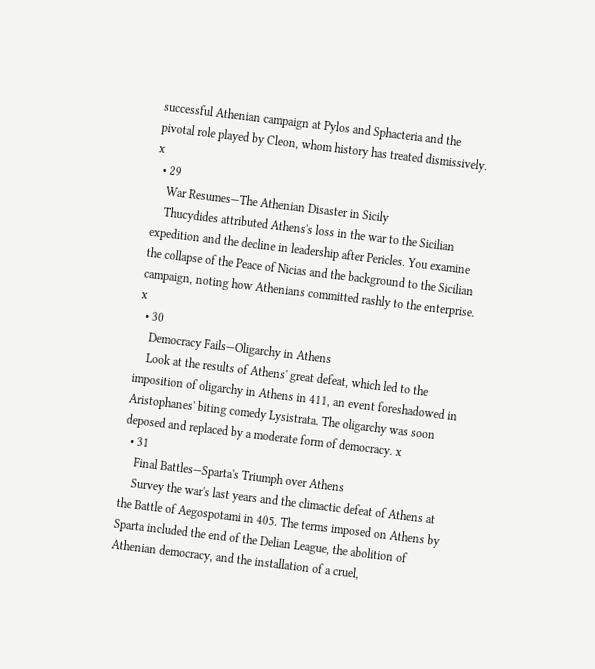successful Athenian campaign at Pylos and Sphacteria and the pivotal role played by Cleon, whom history has treated dismissively. x
  • 29
    War Resumes—The Athenian Disaster in Sicily
    Thucydides attributed Athens's loss in the war to the Sicilian expedition and the decline in leadership after Pericles. You examine the collapse of the Peace of Nicias and the background to the Sicilian campaign, noting how Athenians committed rashly to the enterprise. x
  • 30
    Democracy Fails—Oligarchy in Athens
    Look at the results of Athens' great defeat, which led to the imposition of oligarchy in Athens in 411, an event foreshadowed in Aristophanes' biting comedy Lysistrata. The oligarchy was soon deposed and replaced by a moderate form of democracy. x
  • 31
    Final Battles—Sparta's Triumph over Athens
    Survey the war's last years and the climactic defeat of Athens at the Battle of Aegospotami in 405. The terms imposed on Athens by Sparta included the end of the Delian League, the abolition of Athenian democracy, and the installation of a cruel,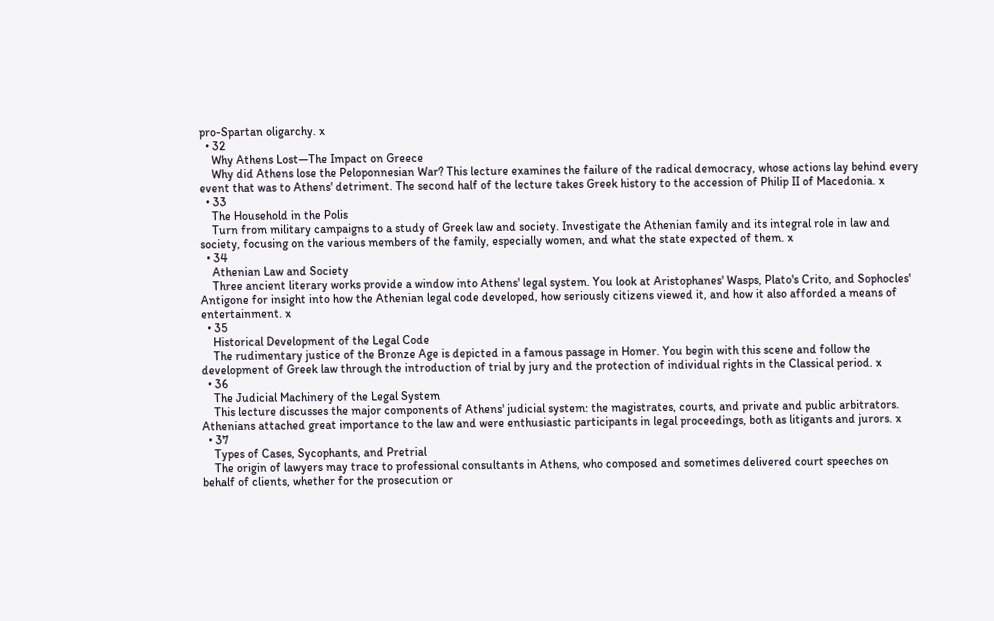pro-Spartan oligarchy. x
  • 32
    Why Athens Lost—The Impact on Greece
    Why did Athens lose the Peloponnesian War? This lecture examines the failure of the radical democracy, whose actions lay behind every event that was to Athens' detriment. The second half of the lecture takes Greek history to the accession of Philip II of Macedonia. x
  • 33
    The Household in the Polis
    Turn from military campaigns to a study of Greek law and society. Investigate the Athenian family and its integral role in law and society, focusing on the various members of the family, especially women, and what the state expected of them. x
  • 34
    Athenian Law and Society
    Three ancient literary works provide a window into Athens' legal system. You look at Aristophanes' Wasps, Plato's Crito, and Sophocles' Antigone for insight into how the Athenian legal code developed, how seriously citizens viewed it, and how it also afforded a means of entertainment. x
  • 35
    Historical Development of the Legal Code
    The rudimentary justice of the Bronze Age is depicted in a famous passage in Homer. You begin with this scene and follow the development of Greek law through the introduction of trial by jury and the protection of individual rights in the Classical period. x
  • 36
    The Judicial Machinery of the Legal System
    This lecture discusses the major components of Athens' judicial system: the magistrates, courts, and private and public arbitrators. Athenians attached great importance to the law and were enthusiastic participants in legal proceedings, both as litigants and jurors. x
  • 37
    Types of Cases, Sycophants, and Pretrial
    The origin of lawyers may trace to professional consultants in Athens, who composed and sometimes delivered court speeches on behalf of clients, whether for the prosecution or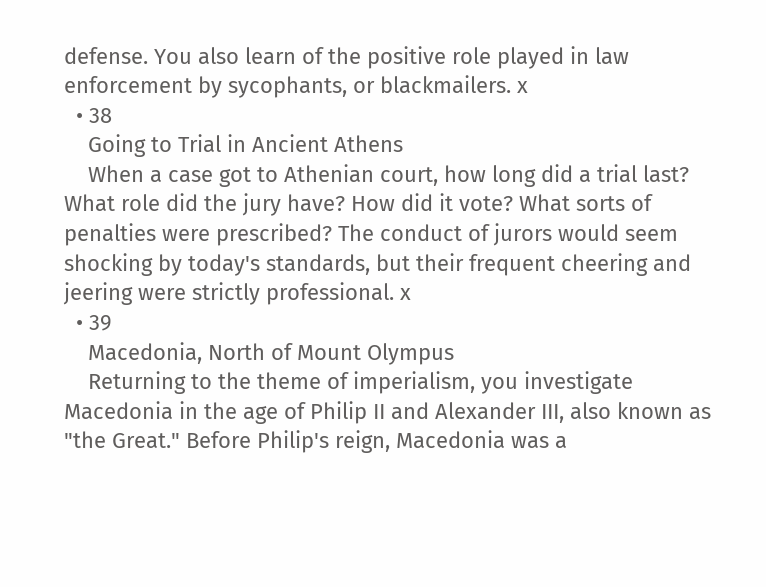defense. You also learn of the positive role played in law enforcement by sycophants, or blackmailers. x
  • 38
    Going to Trial in Ancient Athens
    When a case got to Athenian court, how long did a trial last? What role did the jury have? How did it vote? What sorts of penalties were prescribed? The conduct of jurors would seem shocking by today's standards, but their frequent cheering and jeering were strictly professional. x
  • 39
    Macedonia, North of Mount Olympus
    Returning to the theme of imperialism, you investigate Macedonia in the age of Philip II and Alexander III, also known as "the Great." Before Philip's reign, Macedonia was a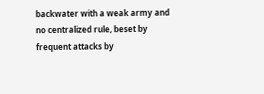backwater with a weak army and no centralized rule, beset by frequent attacks by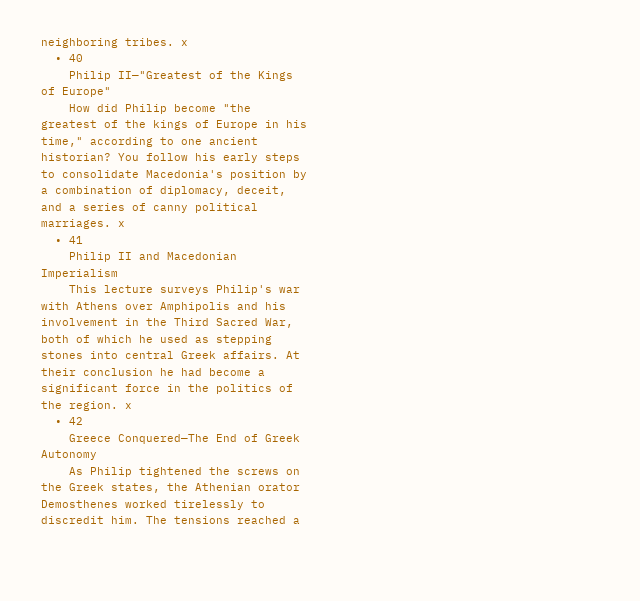neighboring tribes. x
  • 40
    Philip II—"Greatest of the Kings of Europe"
    How did Philip become "the greatest of the kings of Europe in his time," according to one ancient historian? You follow his early steps to consolidate Macedonia's position by a combination of diplomacy, deceit, and a series of canny political marriages. x
  • 41
    Philip II and Macedonian Imperialism
    This lecture surveys Philip's war with Athens over Amphipolis and his involvement in the Third Sacred War, both of which he used as stepping stones into central Greek affairs. At their conclusion he had become a significant force in the politics of the region. x
  • 42
    Greece Conquered—The End of Greek Autonomy
    As Philip tightened the screws on the Greek states, the Athenian orator Demosthenes worked tirelessly to discredit him. The tensions reached a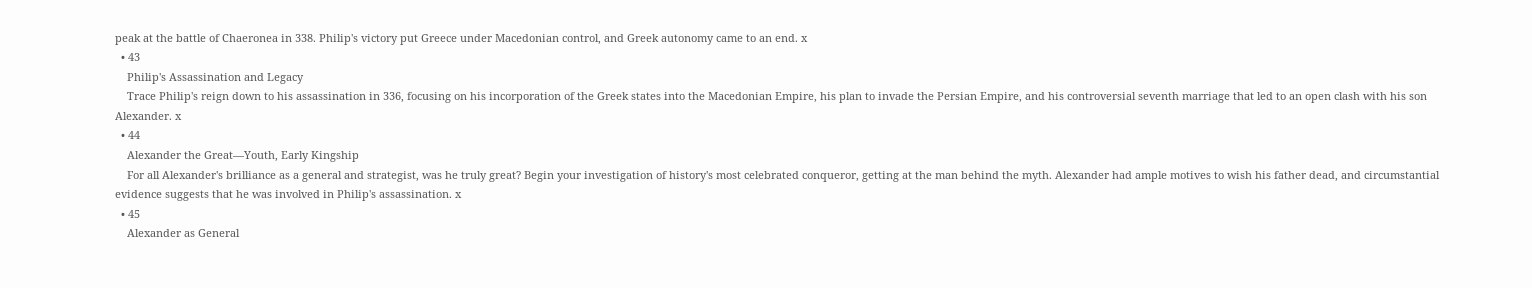peak at the battle of Chaeronea in 338. Philip's victory put Greece under Macedonian control, and Greek autonomy came to an end. x
  • 43
    Philip's Assassination and Legacy
    Trace Philip's reign down to his assassination in 336, focusing on his incorporation of the Greek states into the Macedonian Empire, his plan to invade the Persian Empire, and his controversial seventh marriage that led to an open clash with his son Alexander. x
  • 44
    Alexander the Great—Youth, Early Kingship
    For all Alexander's brilliance as a general and strategist, was he truly great? Begin your investigation of history's most celebrated conqueror, getting at the man behind the myth. Alexander had ample motives to wish his father dead, and circumstantial evidence suggests that he was involved in Philip's assassination. x
  • 45
    Alexander as General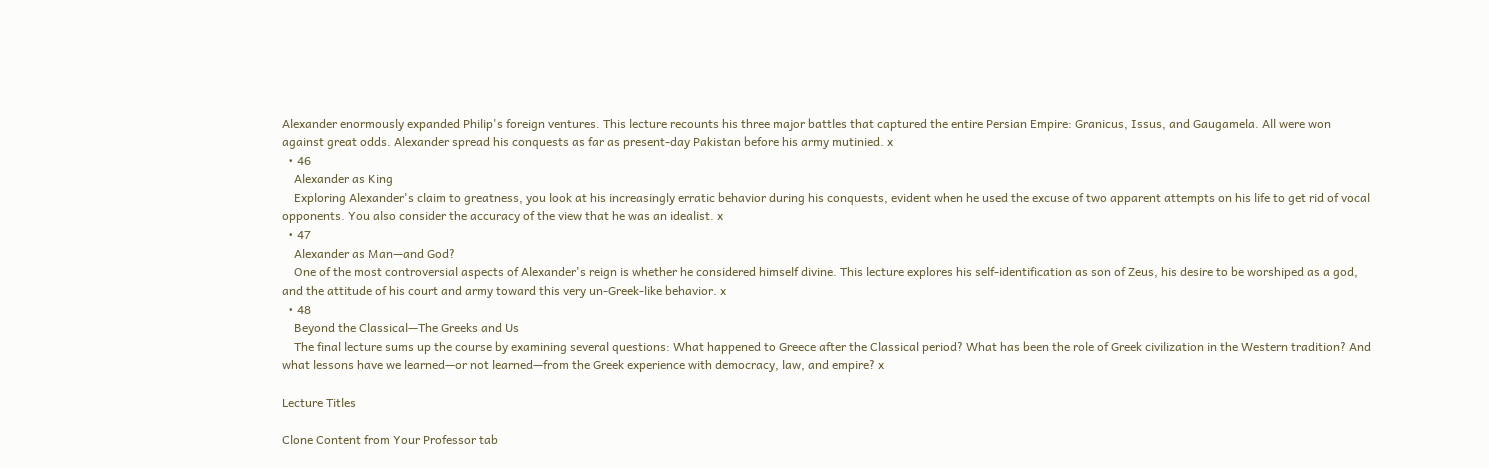Alexander enormously expanded Philip's foreign ventures. This lecture recounts his three major battles that captured the entire Persian Empire: Granicus, Issus, and Gaugamela. All were won against great odds. Alexander spread his conquests as far as present-day Pakistan before his army mutinied. x
  • 46
    Alexander as King
    Exploring Alexander's claim to greatness, you look at his increasingly erratic behavior during his conquests, evident when he used the excuse of two apparent attempts on his life to get rid of vocal opponents. You also consider the accuracy of the view that he was an idealist. x
  • 47
    Alexander as Man—and God?
    One of the most controversial aspects of Alexander's reign is whether he considered himself divine. This lecture explores his self-identification as son of Zeus, his desire to be worshiped as a god, and the attitude of his court and army toward this very un-Greek-like behavior. x
  • 48
    Beyond the Classical—The Greeks and Us
    The final lecture sums up the course by examining several questions: What happened to Greece after the Classical period? What has been the role of Greek civilization in the Western tradition? And what lessons have we learned—or not learned—from the Greek experience with democracy, law, and empire? x

Lecture Titles

Clone Content from Your Professor tab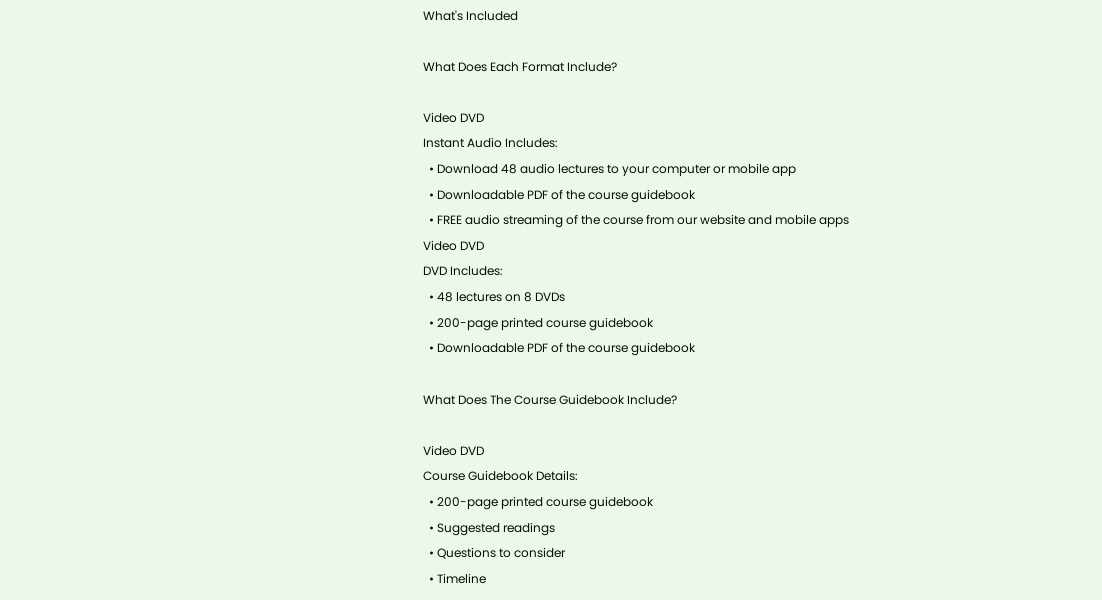What's Included

What Does Each Format Include?

Video DVD
Instant Audio Includes:
  • Download 48 audio lectures to your computer or mobile app
  • Downloadable PDF of the course guidebook
  • FREE audio streaming of the course from our website and mobile apps
Video DVD
DVD Includes:
  • 48 lectures on 8 DVDs
  • 200-page printed course guidebook
  • Downloadable PDF of the course guidebook

What Does The Course Guidebook Include?

Video DVD
Course Guidebook Details:
  • 200-page printed course guidebook
  • Suggested readings
  • Questions to consider
  • Timeline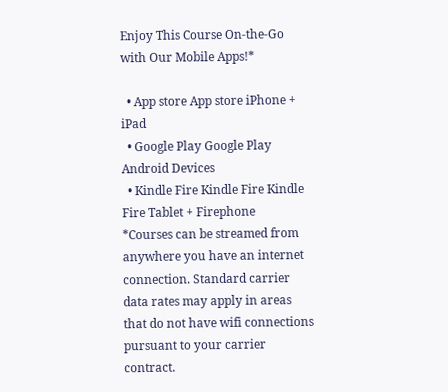Enjoy This Course On-the-Go with Our Mobile Apps!*

  • App store App store iPhone + iPad
  • Google Play Google Play Android Devices
  • Kindle Fire Kindle Fire Kindle Fire Tablet + Firephone
*Courses can be streamed from anywhere you have an internet connection. Standard carrier data rates may apply in areas that do not have wifi connections pursuant to your carrier contract.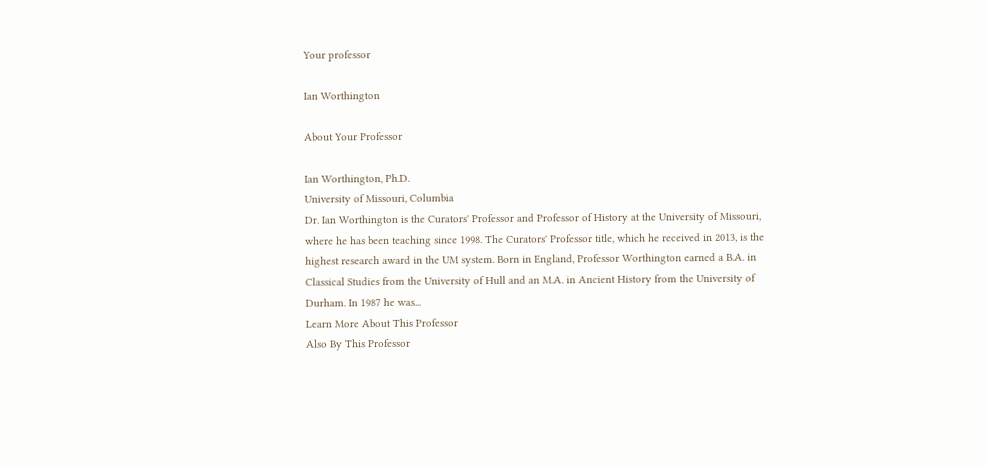Your professor

Ian Worthington

About Your Professor

Ian Worthington, Ph.D.
University of Missouri, Columbia
Dr. Ian Worthington is the Curators' Professor and Professor of History at the University of Missouri, where he has been teaching since 1998. The Curators' Professor title, which he received in 2013, is the highest research award in the UM system. Born in England, Professor Worthington earned a B.A. in Classical Studies from the University of Hull and an M.A. in Ancient History from the University of Durham. In 1987 he was...
Learn More About This Professor
Also By This Professor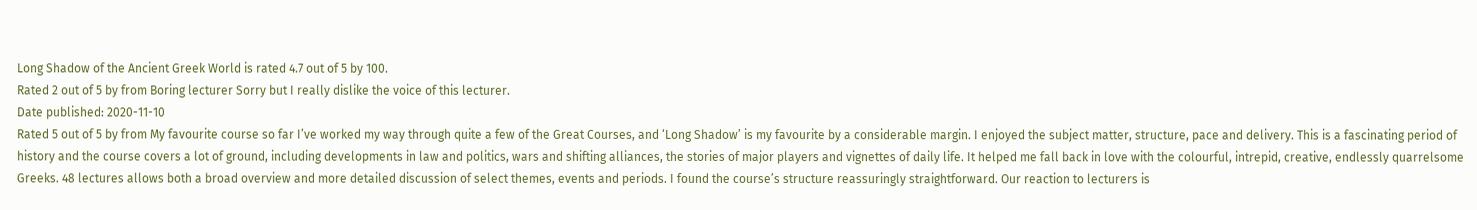Long Shadow of the Ancient Greek World is rated 4.7 out of 5 by 100.
Rated 2 out of 5 by from Boring lecturer Sorry but I really dislike the voice of this lecturer.
Date published: 2020-11-10
Rated 5 out of 5 by from My favourite course so far I’ve worked my way through quite a few of the Great Courses, and ‘Long Shadow’ is my favourite by a considerable margin. I enjoyed the subject matter, structure, pace and delivery. This is a fascinating period of history and the course covers a lot of ground, including developments in law and politics, wars and shifting alliances, the stories of major players and vignettes of daily life. It helped me fall back in love with the colourful, intrepid, creative, endlessly quarrelsome Greeks. 48 lectures allows both a broad overview and more detailed discussion of select themes, events and periods. I found the course’s structure reassuringly straightforward. Our reaction to lecturers is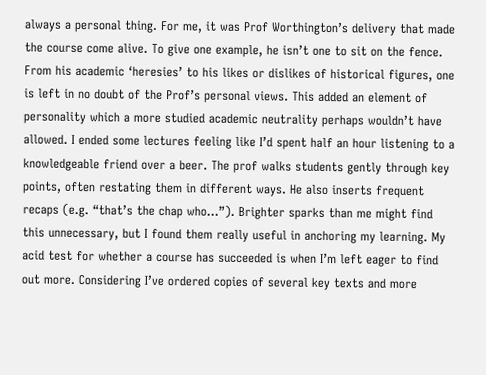always a personal thing. For me, it was Prof Worthington’s delivery that made the course come alive. To give one example, he isn’t one to sit on the fence. From his academic ‘heresies’ to his likes or dislikes of historical figures, one is left in no doubt of the Prof’s personal views. This added an element of personality which a more studied academic neutrality perhaps wouldn’t have allowed. I ended some lectures feeling like I’d spent half an hour listening to a knowledgeable friend over a beer. The prof walks students gently through key points, often restating them in different ways. He also inserts frequent recaps (e.g. “that’s the chap who…”). Brighter sparks than me might find this unnecessary, but I found them really useful in anchoring my learning. My acid test for whether a course has succeeded is when I’m left eager to find out more. Considering I’ve ordered copies of several key texts and more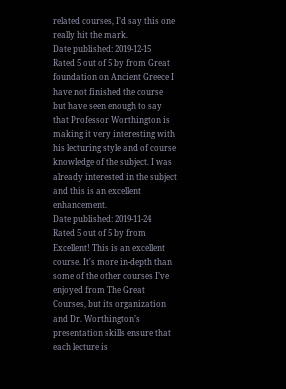related courses, I’d say this one really hit the mark.
Date published: 2019-12-15
Rated 5 out of 5 by from Great foundation on Ancient Greece I have not finished the course but have seen enough to say that Professor Worthington is making it very interesting with his lecturing style and of course knowledge of the subject. I was already interested in the subject and this is an excellent enhancement.
Date published: 2019-11-24
Rated 5 out of 5 by from Excellent! This is an excellent course. It's more in-depth than some of the other courses I’ve enjoyed from The Great Courses, but its organization and Dr. Worthington’s presentation skills ensure that each lecture is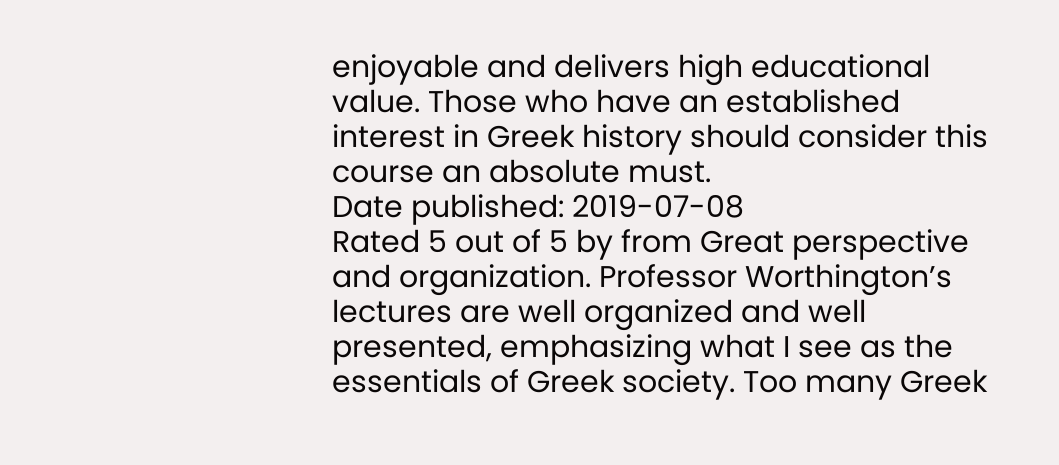enjoyable and delivers high educational value. Those who have an established interest in Greek history should consider this course an absolute must.
Date published: 2019-07-08
Rated 5 out of 5 by from Great perspective and organization. Professor Worthington’s lectures are well organized and well presented, emphasizing what I see as the essentials of Greek society. Too many Greek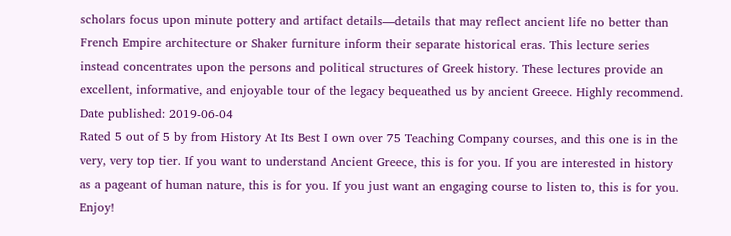scholars focus upon minute pottery and artifact details—details that may reflect ancient life no better than French Empire architecture or Shaker furniture inform their separate historical eras. This lecture series instead concentrates upon the persons and political structures of Greek history. These lectures provide an excellent, informative, and enjoyable tour of the legacy bequeathed us by ancient Greece. Highly recommend.
Date published: 2019-06-04
Rated 5 out of 5 by from History At Its Best I own over 75 Teaching Company courses, and this one is in the very, very top tier. If you want to understand Ancient Greece, this is for you. If you are interested in history as a pageant of human nature, this is for you. If you just want an engaging course to listen to, this is for you. Enjoy!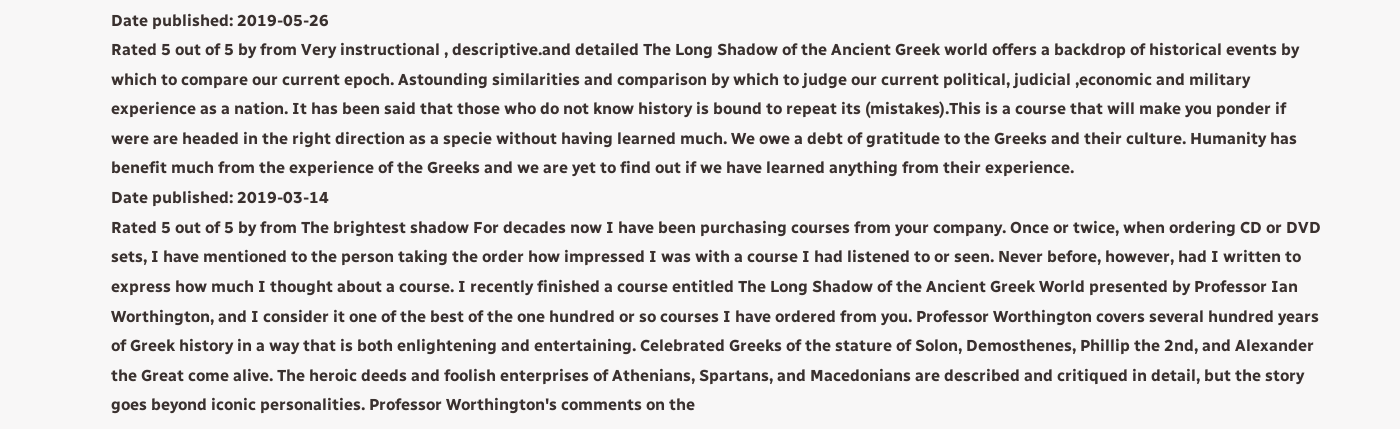Date published: 2019-05-26
Rated 5 out of 5 by from Very instructional , descriptive.and detailed The Long Shadow of the Ancient Greek world offers a backdrop of historical events by which to compare our current epoch. Astounding similarities and comparison by which to judge our current political, judicial ,economic and military experience as a nation. It has been said that those who do not know history is bound to repeat its (mistakes).This is a course that will make you ponder if were are headed in the right direction as a specie without having learned much. We owe a debt of gratitude to the Greeks and their culture. Humanity has benefit much from the experience of the Greeks and we are yet to find out if we have learned anything from their experience.
Date published: 2019-03-14
Rated 5 out of 5 by from The brightest shadow For decades now I have been purchasing courses from your company. Once or twice, when ordering CD or DVD sets, I have mentioned to the person taking the order how impressed I was with a course I had listened to or seen. Never before, however, had I written to express how much I thought about a course. I recently finished a course entitled The Long Shadow of the Ancient Greek World presented by Professor Ian Worthington, and I consider it one of the best of the one hundred or so courses I have ordered from you. Professor Worthington covers several hundred years of Greek history in a way that is both enlightening and entertaining. Celebrated Greeks of the stature of Solon, Demosthenes, Phillip the 2nd, and Alexander the Great come alive. The heroic deeds and foolish enterprises of Athenians, Spartans, and Macedonians are described and critiqued in detail, but the story goes beyond iconic personalities. Professor Worthington's comments on the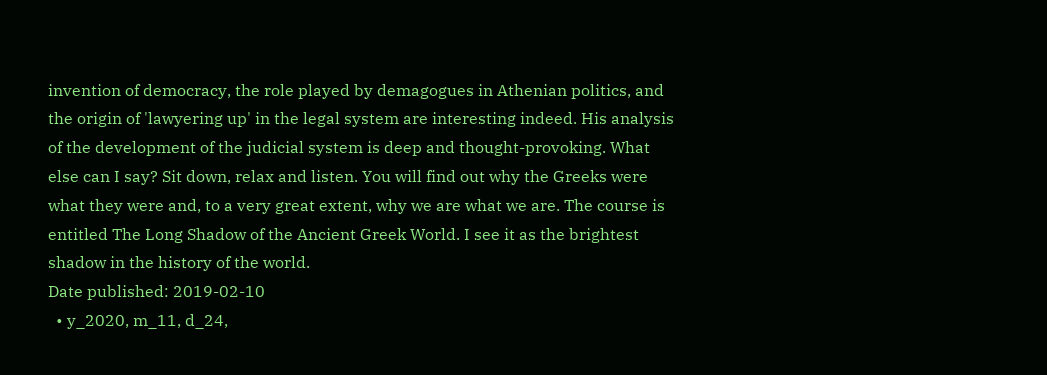invention of democracy, the role played by demagogues in Athenian politics, and the origin of 'lawyering up' in the legal system are interesting indeed. His analysis of the development of the judicial system is deep and thought-provoking. What else can I say? Sit down, relax and listen. You will find out why the Greeks were what they were and, to a very great extent, why we are what we are. The course is entitled The Long Shadow of the Ancient Greek World. I see it as the brightest shadow in the history of the world.
Date published: 2019-02-10
  • y_2020, m_11, d_24,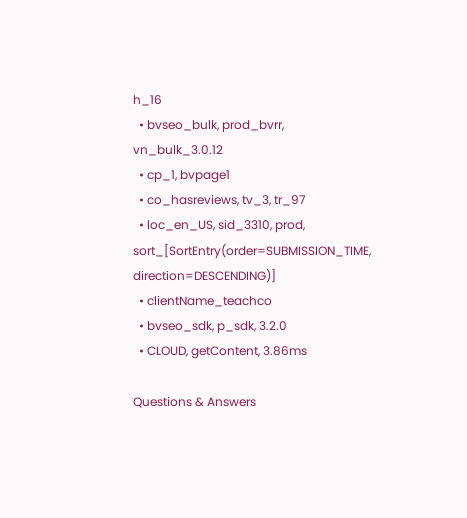h_16
  • bvseo_bulk, prod_bvrr, vn_bulk_3.0.12
  • cp_1, bvpage1
  • co_hasreviews, tv_3, tr_97
  • loc_en_US, sid_3310, prod, sort_[SortEntry(order=SUBMISSION_TIME, direction=DESCENDING)]
  • clientName_teachco
  • bvseo_sdk, p_sdk, 3.2.0
  • CLOUD, getContent, 3.86ms

Questions & Answers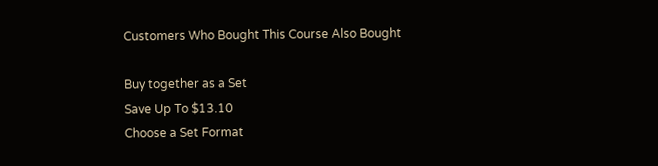Customers Who Bought This Course Also Bought

Buy together as a Set
Save Up To $13.10
Choose a Set Format